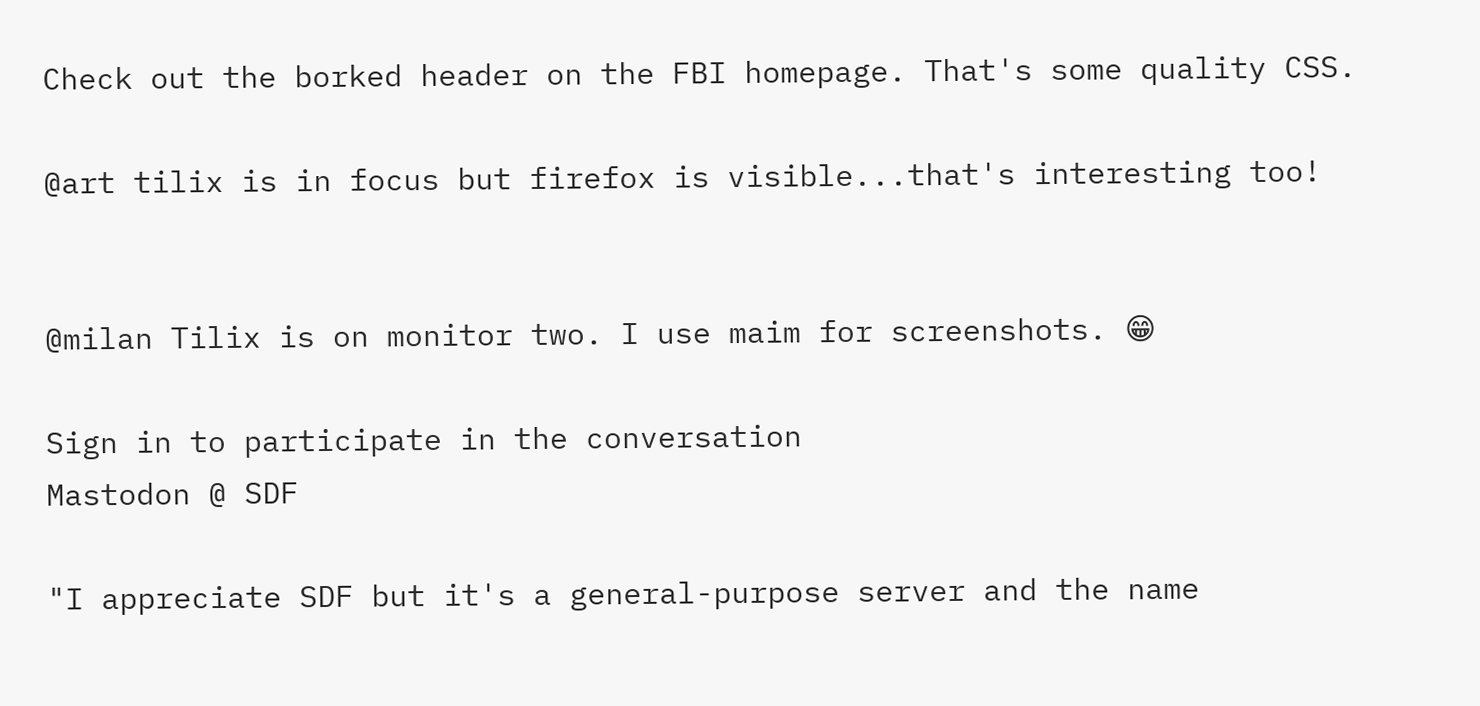Check out the borked header on the FBI homepage. That's some quality CSS.

@art tilix is in focus but firefox is visible...that's interesting too!


@milan Tilix is on monitor two. I use maim for screenshots. 😁

Sign in to participate in the conversation
Mastodon @ SDF

"I appreciate SDF but it's a general-purpose server and the name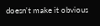doesn't make it obvious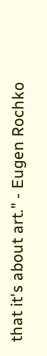that it's about art." - Eugen Rochko